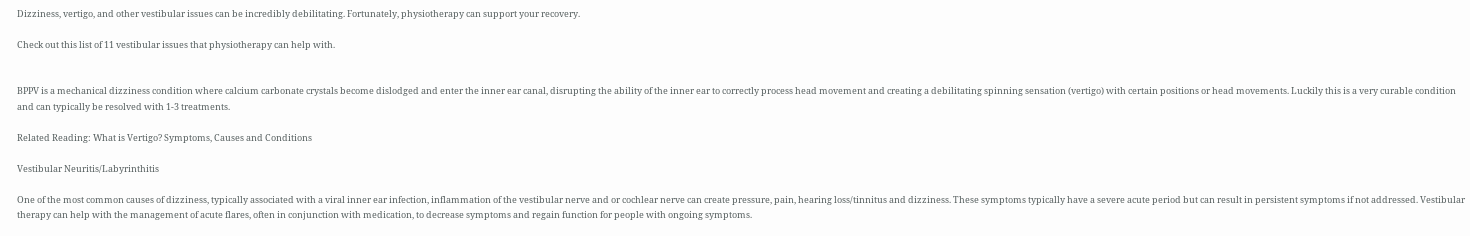Dizziness, vertigo, and other vestibular issues can be incredibly debilitating. Fortunately, physiotherapy can support your recovery.

Check out this list of 11 vestibular issues that physiotherapy can help with.


BPPV is a mechanical dizziness condition where calcium carbonate crystals become dislodged and enter the inner ear canal, disrupting the ability of the inner ear to correctly process head movement and creating a debilitating spinning sensation (vertigo) with certain positions or head movements. Luckily this is a very curable condition and can typically be resolved with 1-3 treatments.

Related Reading: What is Vertigo? Symptoms, Causes and Conditions

Vestibular Neuritis/Labyrinthitis

One of the most common causes of dizziness, typically associated with a viral inner ear infection, inflammation of the vestibular nerve and or cochlear nerve can create pressure, pain, hearing loss/tinnitus and dizziness. These symptoms typically have a severe acute period but can result in persistent symptoms if not addressed. Vestibular therapy can help with the management of acute flares, often in conjunction with medication, to decrease symptoms and regain function for people with ongoing symptoms.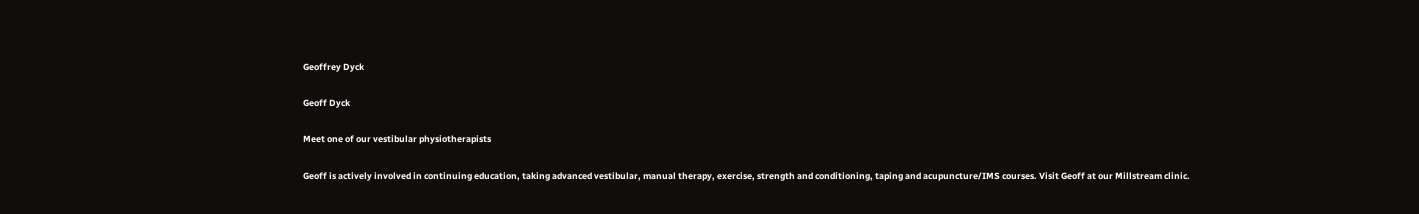Geoffrey Dyck

Geoff Dyck

Meet one of our vestibular physiotherapists

Geoff is actively involved in continuing education, taking advanced vestibular, manual therapy, exercise, strength and conditioning, taping and acupuncture/IMS courses. Visit Geoff at our Millstream clinic.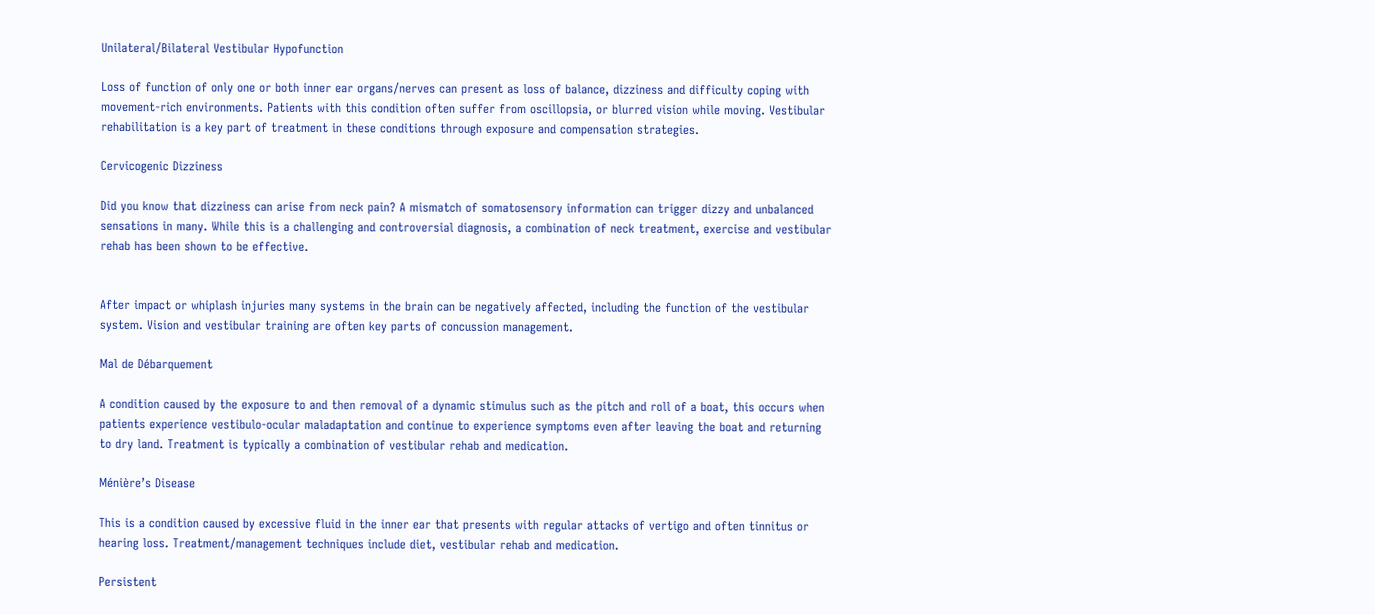Unilateral/Bilateral Vestibular Hypofunction

Loss of function of only one or both inner ear organs/nerves can present as loss of balance, dizziness and difficulty coping with movement-rich environments. Patients with this condition often suffer from oscillopsia, or blurred vision while moving. Vestibular rehabilitation is a key part of treatment in these conditions through exposure and compensation strategies.

Cervicogenic Dizziness

Did you know that dizziness can arise from neck pain? A mismatch of somatosensory information can trigger dizzy and unbalanced sensations in many. While this is a challenging and controversial diagnosis, a combination of neck treatment, exercise and vestibular rehab has been shown to be effective.


After impact or whiplash injuries many systems in the brain can be negatively affected, including the function of the vestibular system. Vision and vestibular training are often key parts of concussion management.

Mal de Débarquement

A condition caused by the exposure to and then removal of a dynamic stimulus such as the pitch and roll of a boat, this occurs when patients experience vestibulo-ocular maladaptation and continue to experience symptoms even after leaving the boat and returning to dry land. Treatment is typically a combination of vestibular rehab and medication.

Ménière’s Disease

This is a condition caused by excessive fluid in the inner ear that presents with regular attacks of vertigo and often tinnitus or hearing loss. Treatment/management techniques include diet, vestibular rehab and medication.

Persistent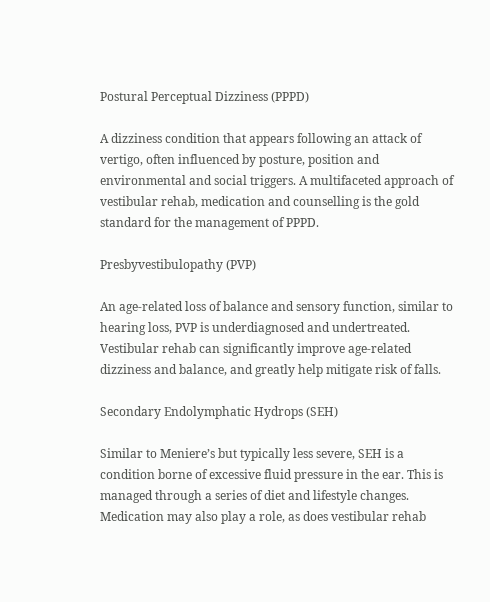Postural Perceptual Dizziness (PPPD)

A dizziness condition that appears following an attack of vertigo, often influenced by posture, position and environmental and social triggers. A multifaceted approach of vestibular rehab, medication and counselling is the gold standard for the management of PPPD.

Presbyvestibulopathy (PVP)

An age-related loss of balance and sensory function, similar to hearing loss, PVP is underdiagnosed and undertreated. Vestibular rehab can significantly improve age-related dizziness and balance, and greatly help mitigate risk of falls.

Secondary Endolymphatic Hydrops (SEH)

Similar to Meniere’s but typically less severe, SEH is a condition borne of excessive fluid pressure in the ear. This is managed through a series of diet and lifestyle changes. Medication may also play a role, as does vestibular rehab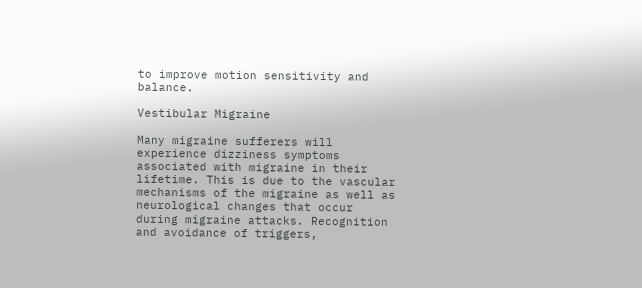to improve motion sensitivity and balance.

Vestibular Migraine

Many migraine sufferers will experience dizziness symptoms associated with migraine in their lifetime. This is due to the vascular mechanisms of the migraine as well as neurological changes that occur during migraine attacks. Recognition and avoidance of triggers,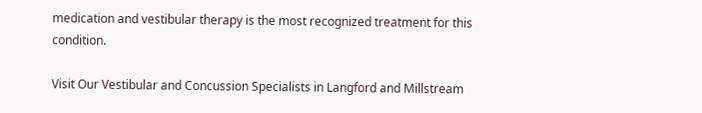medication and vestibular therapy is the most recognized treatment for this condition.

Visit Our Vestibular and Concussion Specialists in Langford and Millstream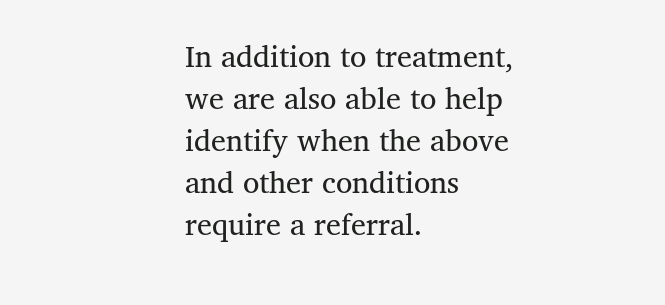In addition to treatment, we are also able to help identify when the above and other conditions require a referral.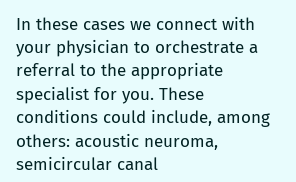In these cases we connect with your physician to orchestrate a referral to the appropriate specialist for you. These conditions could include, among others: acoustic neuroma, semicircular canal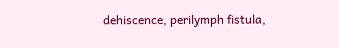dehiscence, perilymph fistula,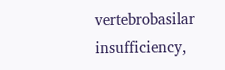vertebrobasilar insufficiency,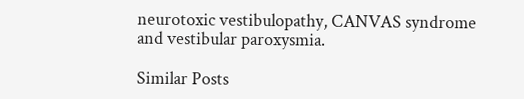neurotoxic vestibulopathy, CANVAS syndrome and vestibular paroxysmia.

Similar Posts